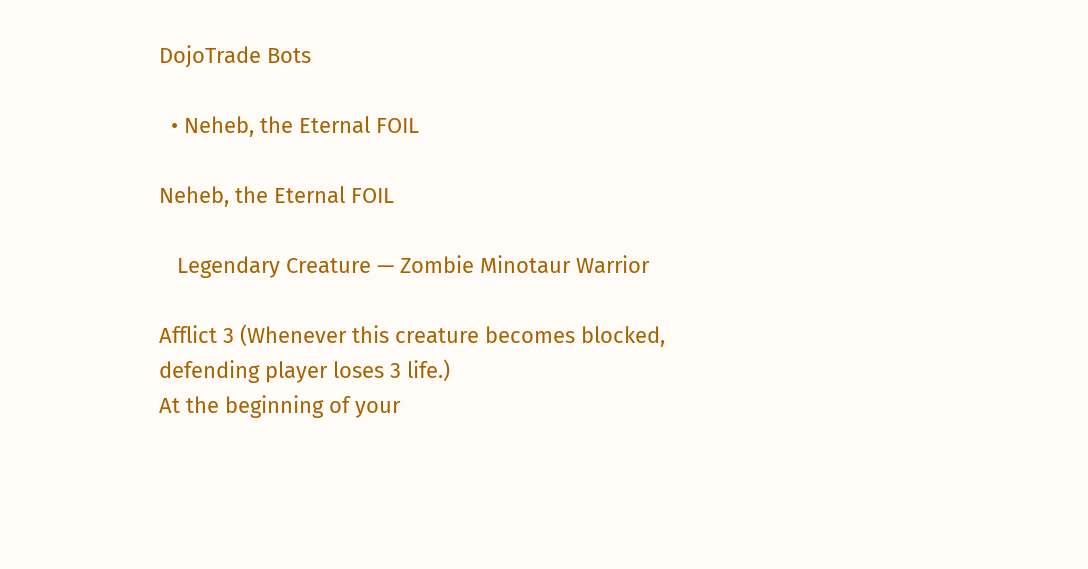DojoTrade Bots

  • Neheb, the Eternal FOIL

Neheb, the Eternal FOIL

   Legendary Creature — Zombie Minotaur Warrior

Afflict 3 (Whenever this creature becomes blocked, defending player loses 3 life.)
At the beginning of your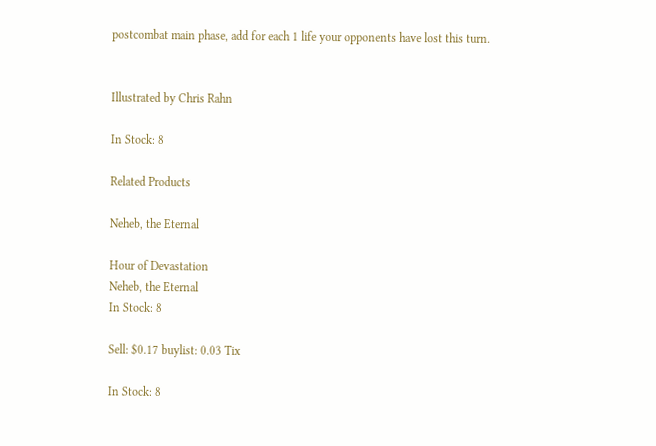postcombat main phase, add for each 1 life your opponents have lost this turn.


Illustrated by Chris Rahn

In Stock: 8

Related Products

Neheb, the Eternal

Hour of Devastation
Neheb, the Eternal
In Stock: 8

Sell: $0.17 buylist: 0.03 Tix

In Stock: 8